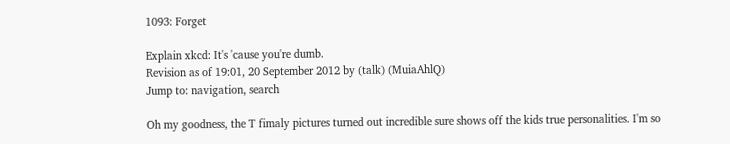1093: Forget

Explain xkcd: It's 'cause you're dumb.
Revision as of 19:01, 20 September 2012 by (talk) (MuiaAhlQ)
Jump to: navigation, search

Oh my goodness, the T fimaly pictures turned out incredible sure shows off the kids true personalities. I'm so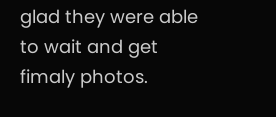glad they were able to wait and get fimaly photos.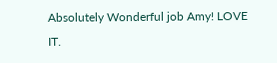Absolutely Wonderful job Amy! LOVE IT.